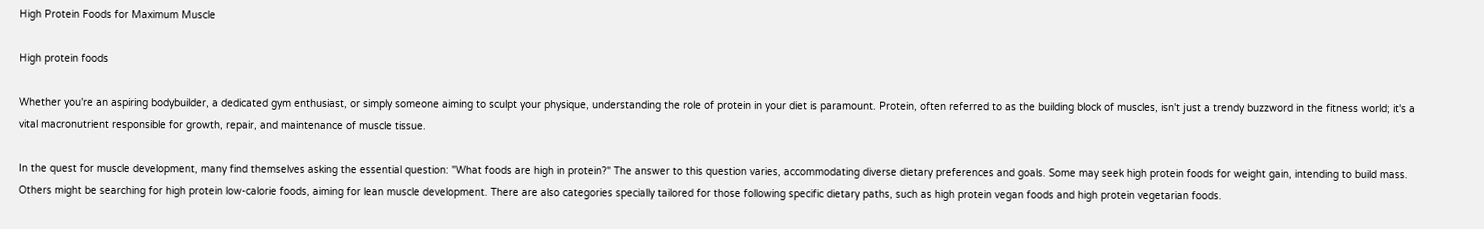High Protein Foods for Maximum Muscle

High protein foods

Whether you're an aspiring bodybuilder, a dedicated gym enthusiast, or simply someone aiming to sculpt your physique, understanding the role of protein in your diet is paramount. Protein, often referred to as the building block of muscles, isn't just a trendy buzzword in the fitness world; it's a vital macronutrient responsible for growth, repair, and maintenance of muscle tissue.

In the quest for muscle development, many find themselves asking the essential question: "What foods are high in protein?" The answer to this question varies, accommodating diverse dietary preferences and goals. Some may seek high protein foods for weight gain, intending to build mass. Others might be searching for high protein low-calorie foods, aiming for lean muscle development. There are also categories specially tailored for those following specific dietary paths, such as high protein vegan foods and high protein vegetarian foods.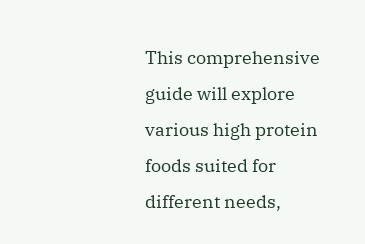This comprehensive guide will explore various high protein foods suited for different needs,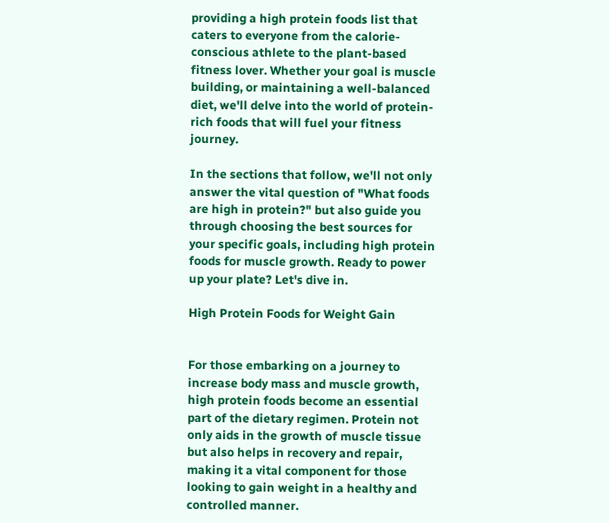providing a high protein foods list that caters to everyone from the calorie-conscious athlete to the plant-based fitness lover. Whether your goal is muscle building, or maintaining a well-balanced diet, we'll delve into the world of protein-rich foods that will fuel your fitness journey.

In the sections that follow, we'll not only answer the vital question of "What foods are high in protein?" but also guide you through choosing the best sources for your specific goals, including high protein foods for muscle growth. Ready to power up your plate? Let's dive in.

High Protein Foods for Weight Gain


For those embarking on a journey to increase body mass and muscle growth, high protein foods become an essential part of the dietary regimen. Protein not only aids in the growth of muscle tissue but also helps in recovery and repair, making it a vital component for those looking to gain weight in a healthy and controlled manner.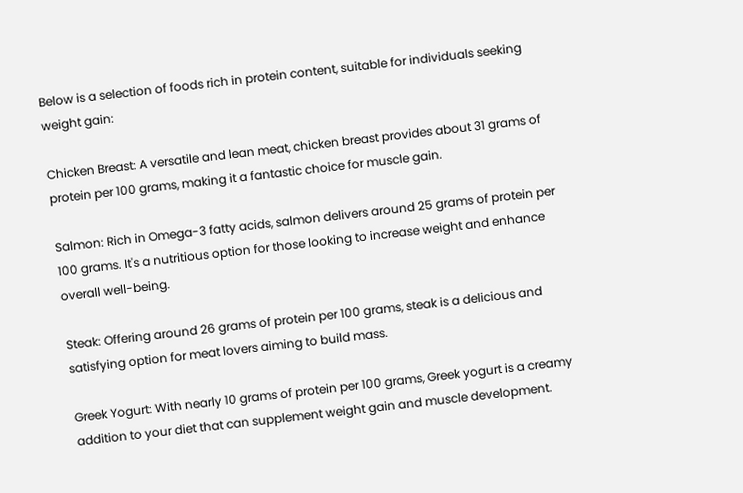Below is a selection of foods rich in protein content, suitable for individuals seeking weight gain:

Chicken Breast: A versatile and lean meat, chicken breast provides about 31 grams of protein per 100 grams, making it a fantastic choice for muscle gain.

Salmon: Rich in Omega-3 fatty acids, salmon delivers around 25 grams of protein per 100 grams. It's a nutritious option for those looking to increase weight and enhance overall well-being.

Steak: Offering around 26 grams of protein per 100 grams, steak is a delicious and satisfying option for meat lovers aiming to build mass.

Greek Yogurt: With nearly 10 grams of protein per 100 grams, Greek yogurt is a creamy addition to your diet that can supplement weight gain and muscle development.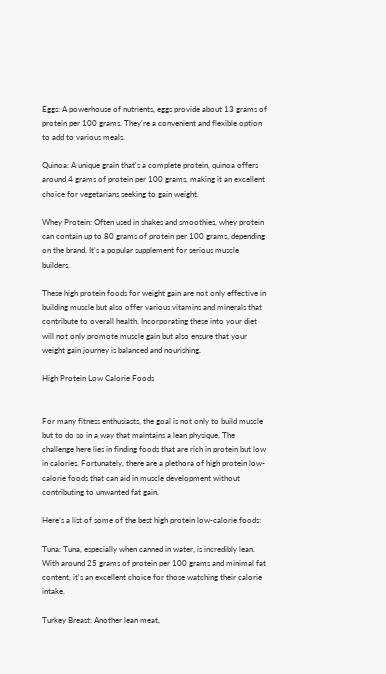Eggs: A powerhouse of nutrients, eggs provide about 13 grams of protein per 100 grams. They're a convenient and flexible option to add to various meals.

Quinoa: A unique grain that's a complete protein, quinoa offers around 4 grams of protein per 100 grams, making it an excellent choice for vegetarians seeking to gain weight.

Whey Protein: Often used in shakes and smoothies, whey protein can contain up to 80 grams of protein per 100 grams, depending on the brand. It's a popular supplement for serious muscle builders.

These high protein foods for weight gain are not only effective in building muscle but also offer various vitamins and minerals that contribute to overall health. Incorporating these into your diet will not only promote muscle gain but also ensure that your weight gain journey is balanced and nourishing.

High Protein Low Calorie Foods


For many fitness enthusiasts, the goal is not only to build muscle but to do so in a way that maintains a lean physique. The challenge here lies in finding foods that are rich in protein but low in calories. Fortunately, there are a plethora of high protein low-calorie foods that can aid in muscle development without contributing to unwanted fat gain.

Here’s a list of some of the best high protein low-calorie foods:

Tuna: Tuna, especially when canned in water, is incredibly lean. With around 25 grams of protein per 100 grams and minimal fat content, it's an excellent choice for those watching their calorie intake.

Turkey Breast: Another lean meat,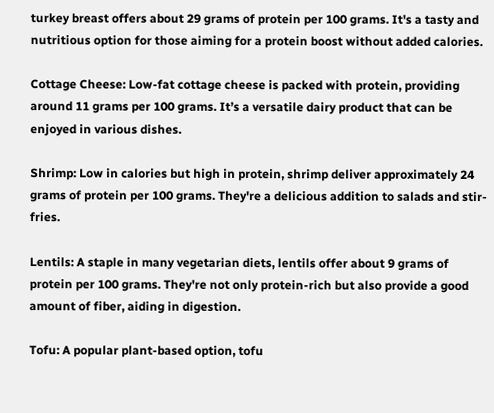turkey breast offers about 29 grams of protein per 100 grams. It's a tasty and nutritious option for those aiming for a protein boost without added calories.

Cottage Cheese: Low-fat cottage cheese is packed with protein, providing around 11 grams per 100 grams. It’s a versatile dairy product that can be enjoyed in various dishes.

Shrimp: Low in calories but high in protein, shrimp deliver approximately 24 grams of protein per 100 grams. They're a delicious addition to salads and stir-fries.

Lentils: A staple in many vegetarian diets, lentils offer about 9 grams of protein per 100 grams. They're not only protein-rich but also provide a good amount of fiber, aiding in digestion.

Tofu: A popular plant-based option, tofu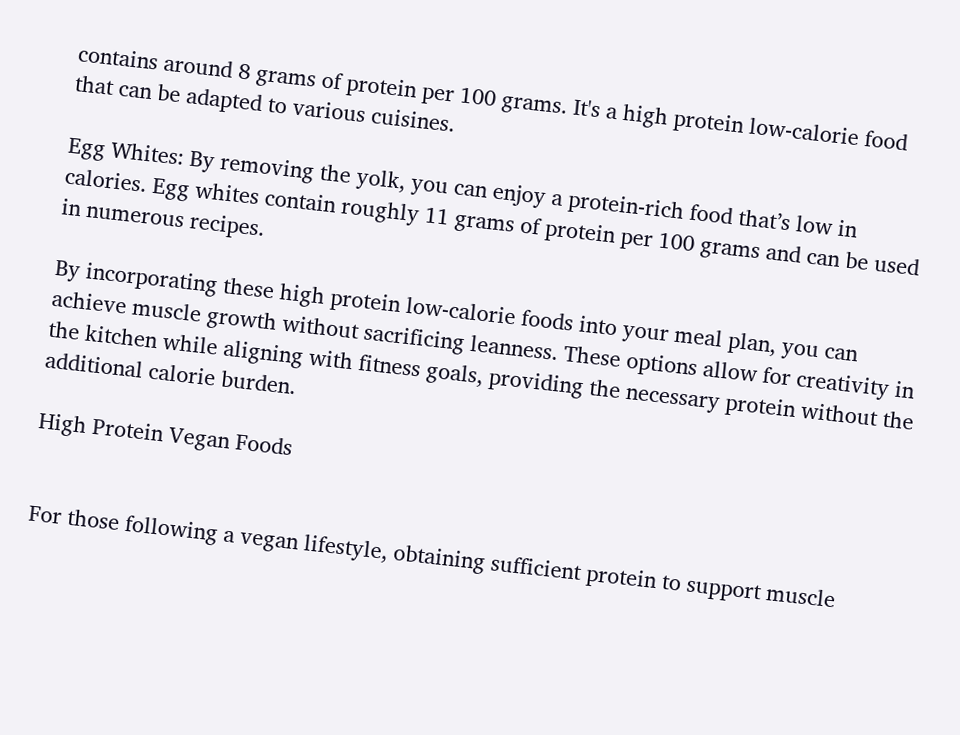contains around 8 grams of protein per 100 grams. It's a high protein low-calorie food that can be adapted to various cuisines.

Egg Whites: By removing the yolk, you can enjoy a protein-rich food that’s low in calories. Egg whites contain roughly 11 grams of protein per 100 grams and can be used in numerous recipes.

By incorporating these high protein low-calorie foods into your meal plan, you can achieve muscle growth without sacrificing leanness. These options allow for creativity in the kitchen while aligning with fitness goals, providing the necessary protein without the additional calorie burden.

High Protein Vegan Foods


For those following a vegan lifestyle, obtaining sufficient protein to support muscle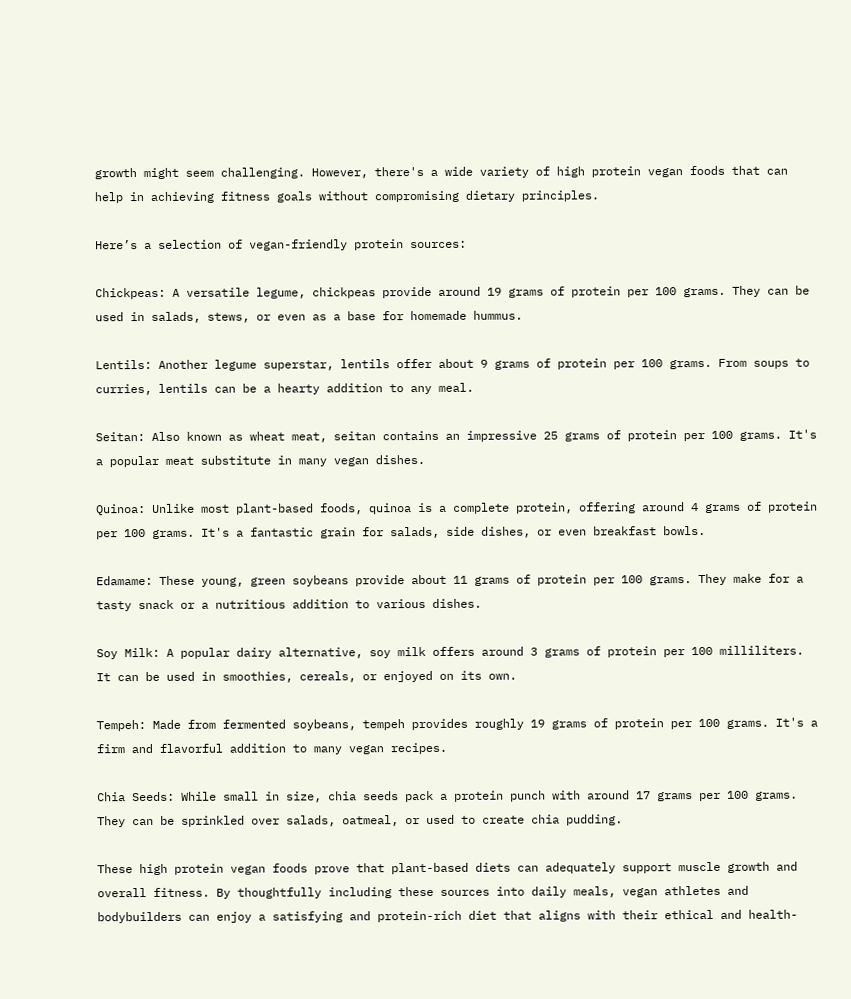growth might seem challenging. However, there's a wide variety of high protein vegan foods that can help in achieving fitness goals without compromising dietary principles.

Here’s a selection of vegan-friendly protein sources:

Chickpeas: A versatile legume, chickpeas provide around 19 grams of protein per 100 grams. They can be used in salads, stews, or even as a base for homemade hummus.

Lentils: Another legume superstar, lentils offer about 9 grams of protein per 100 grams. From soups to curries, lentils can be a hearty addition to any meal.

Seitan: Also known as wheat meat, seitan contains an impressive 25 grams of protein per 100 grams. It's a popular meat substitute in many vegan dishes.

Quinoa: Unlike most plant-based foods, quinoa is a complete protein, offering around 4 grams of protein per 100 grams. It's a fantastic grain for salads, side dishes, or even breakfast bowls.

Edamame: These young, green soybeans provide about 11 grams of protein per 100 grams. They make for a tasty snack or a nutritious addition to various dishes.

Soy Milk: A popular dairy alternative, soy milk offers around 3 grams of protein per 100 milliliters. It can be used in smoothies, cereals, or enjoyed on its own.

Tempeh: Made from fermented soybeans, tempeh provides roughly 19 grams of protein per 100 grams. It's a firm and flavorful addition to many vegan recipes.

Chia Seeds: While small in size, chia seeds pack a protein punch with around 17 grams per 100 grams. They can be sprinkled over salads, oatmeal, or used to create chia pudding.

These high protein vegan foods prove that plant-based diets can adequately support muscle growth and overall fitness. By thoughtfully including these sources into daily meals, vegan athletes and bodybuilders can enjoy a satisfying and protein-rich diet that aligns with their ethical and health-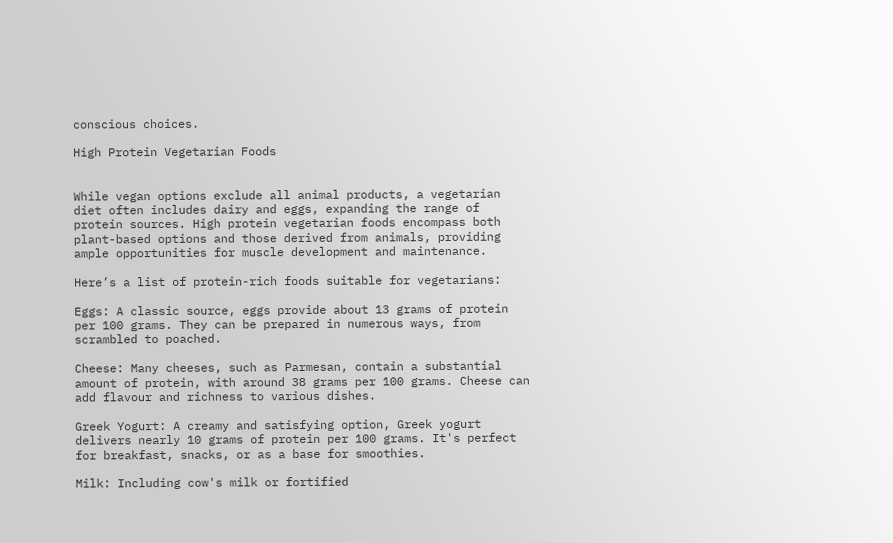conscious choices.

High Protein Vegetarian Foods


While vegan options exclude all animal products, a vegetarian diet often includes dairy and eggs, expanding the range of protein sources. High protein vegetarian foods encompass both plant-based options and those derived from animals, providing ample opportunities for muscle development and maintenance.

Here’s a list of protein-rich foods suitable for vegetarians:

Eggs: A classic source, eggs provide about 13 grams of protein per 100 grams. They can be prepared in numerous ways, from scrambled to poached.

Cheese: Many cheeses, such as Parmesan, contain a substantial amount of protein, with around 38 grams per 100 grams. Cheese can add flavour and richness to various dishes.

Greek Yogurt: A creamy and satisfying option, Greek yogurt delivers nearly 10 grams of protein per 100 grams. It's perfect for breakfast, snacks, or as a base for smoothies.

Milk: Including cow's milk or fortified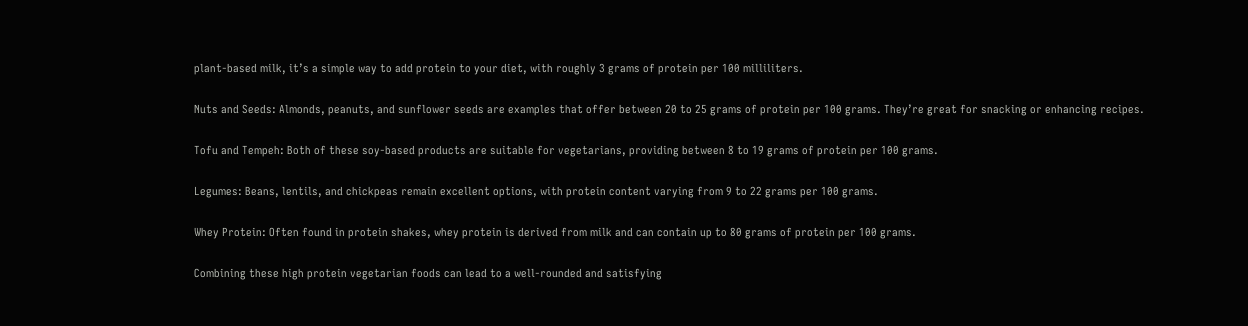plant-based milk, it’s a simple way to add protein to your diet, with roughly 3 grams of protein per 100 milliliters.

Nuts and Seeds: Almonds, peanuts, and sunflower seeds are examples that offer between 20 to 25 grams of protein per 100 grams. They’re great for snacking or enhancing recipes.

Tofu and Tempeh: Both of these soy-based products are suitable for vegetarians, providing between 8 to 19 grams of protein per 100 grams.

Legumes: Beans, lentils, and chickpeas remain excellent options, with protein content varying from 9 to 22 grams per 100 grams.

Whey Protein: Often found in protein shakes, whey protein is derived from milk and can contain up to 80 grams of protein per 100 grams.

Combining these high protein vegetarian foods can lead to a well-rounded and satisfying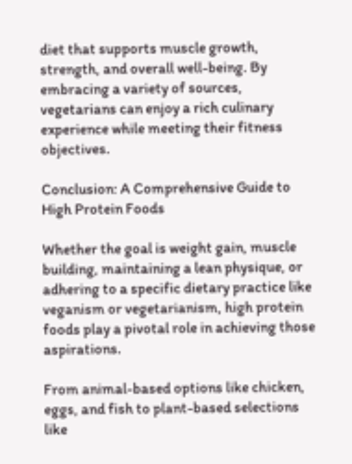diet that supports muscle growth, strength, and overall well-being. By embracing a variety of sources, vegetarians can enjoy a rich culinary experience while meeting their fitness objectives.

Conclusion: A Comprehensive Guide to High Protein Foods

Whether the goal is weight gain, muscle building, maintaining a lean physique, or adhering to a specific dietary practice like veganism or vegetarianism, high protein foods play a pivotal role in achieving those aspirations.

From animal-based options like chicken, eggs, and fish to plant-based selections like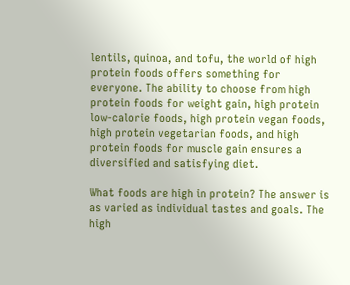lentils, quinoa, and tofu, the world of high protein foods offers something for everyone. The ability to choose from high protein foods for weight gain, high protein low-calorie foods, high protein vegan foods, high protein vegetarian foods, and high protein foods for muscle gain ensures a diversified and satisfying diet.

What foods are high in protein? The answer is as varied as individual tastes and goals. The high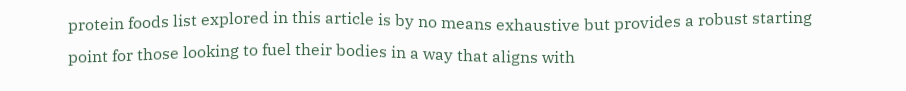protein foods list explored in this article is by no means exhaustive but provides a robust starting point for those looking to fuel their bodies in a way that aligns with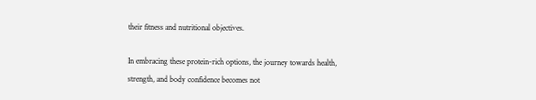their fitness and nutritional objectives.

In embracing these protein-rich options, the journey towards health, strength, and body confidence becomes not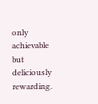only achievable but deliciously rewarding.